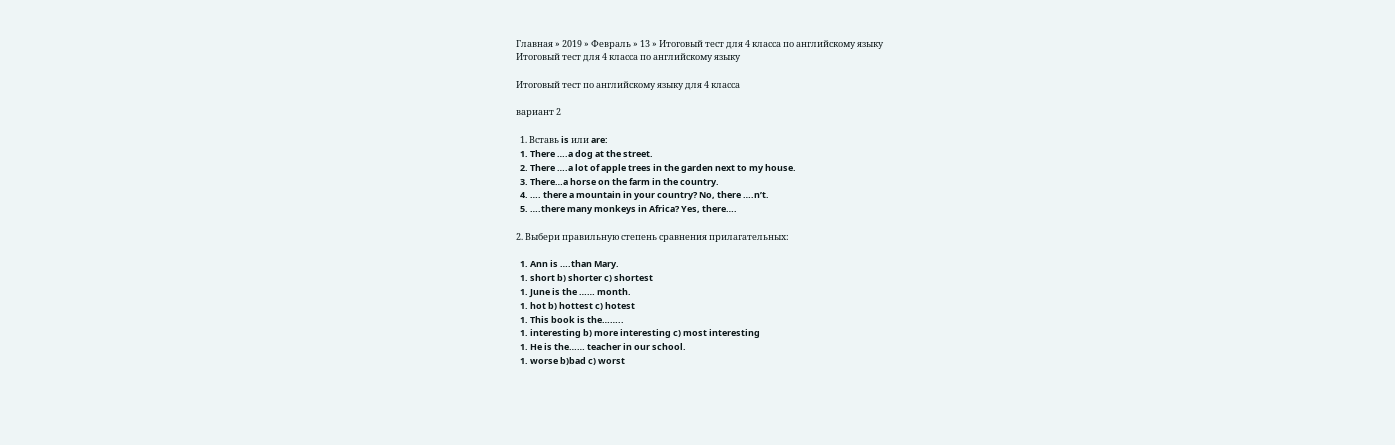Главная » 2019 » Февраль » 13 » Итоговый тест для 4 класса по английскому языку
Итоговый тест для 4 класса по английскому языку

Итоговый тест по английскому языку для 4 класса

вариант 2

  1. Вставь is или are:
  1. There ….a dog at the street.
  2. There ….a lot of apple trees in the garden next to my house.
  3. There…a horse on the farm in the country.
  4. …. there a mountain in your country? No, there ….n’t.
  5. ….there many monkeys in Africa? Yes, there….

2. Выбери правильную степень сравнения прилагательных:

  1. Ann is ….than Mary.
  1. short b) shorter c) shortest
  1. June is the …… month.
  1. hot b) hottest c) hotest
  1. This book is the……..
  1. interesting b) more interesting c) most interesting
  1. He is the…… teacher in our school.
  1. worse b)bad c) worst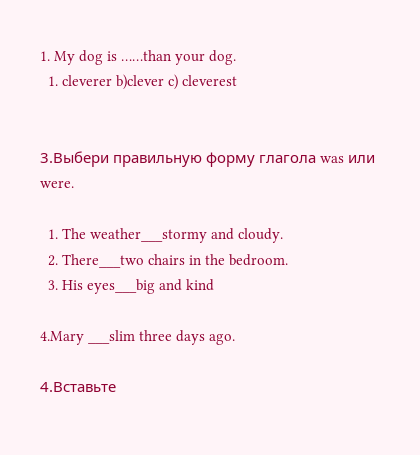1. My dog is ……than your dog.
  1. cleverer b)clever c) cleverest


3.Выбери правильную форму глагола was или were.

  1. The weather___stormy and cloudy.
  2. There___two chairs in the bedroom.
  3. His eyes___big and kind

4.Mary ___slim three days ago.

4.Вставьте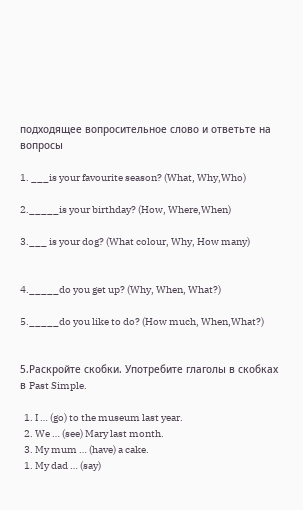подходящее вопросительное слово и ответьте на вопросы

1. ___is your favourite season? (What, Why,Who)

2._____is your birthday? (How, Where,When)

3.___ is your dog? (What colour, Why, How many)


4._____do you get up? (Why, When, What?)

5._____do you like to do? (How much, When,What?)


5.Раскройте скобки. Употребите глаголы в скобках в Past Simple.

  1. I … (go) to the museum last year.
  2. We … (see) Mary last month.
  3. My mum … (have) a cake.
  1. My dad … (say)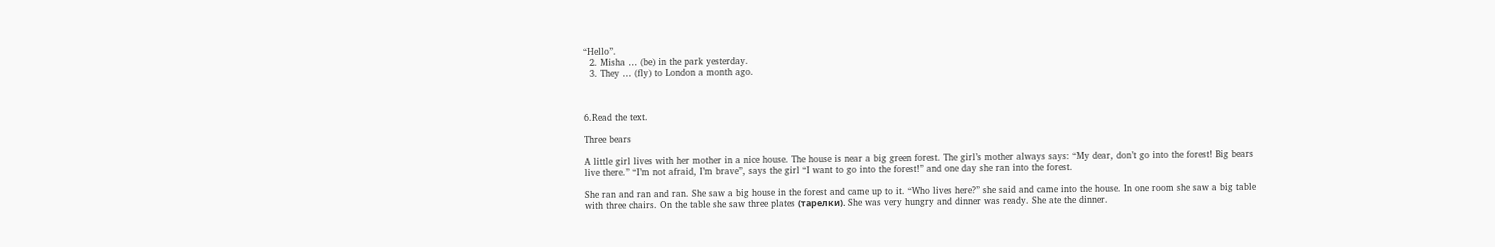“Hello”.
  2. Misha … (be) in the park yesterday.
  3. They … (fly) to London a month ago.



6.Read the text.

Three bears

A little girl lives with her mother in a nice house. The house is near a big green forest. The girl’s mother always says: “My dear, don’t go into the forest! Big bears live there.” “I’m not afraid, I’m brave”, says the girl “I want to go into the forest!” and one day she ran into the forest.

She ran and ran and ran. She saw a big house in the forest and came up to it. “Who lives here?” she said and came into the house. In one room she saw a big table with three chairs. On the table she saw three plates (тарелки). She was very hungry and dinner was ready. She ate the dinner.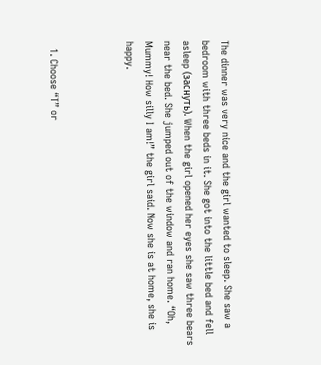The dinner was very nice and the girl wanted to sleep. She saw a bedroom with three beds in it. She got into the little bed and fell asleep (заснуть). When the girl opened her eyes she saw three bears near the bed. She jumped out of the window and ran home. “Oh, Mummy! How silly I am!” the girl said. Now she is at home, she is happy.



  1. Choose “T” or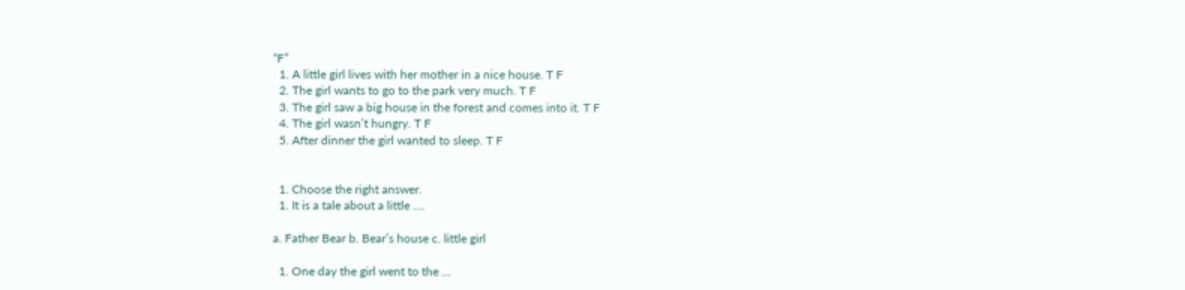“F”
  1. A little girl lives with her mother in a nice house. T F
  2. The girl wants to go to the park very much. T F
  3. The girl saw a big house in the forest and comes into it. T F
  4. The girl wasn’t hungry. T F
  5. After dinner the girl wanted to sleep. T F


  1. Choose the right answer.
  1. It is a tale about a little ….

a. Father Bear b. Bear’s house c. little girl

  1. One day the girl went to the …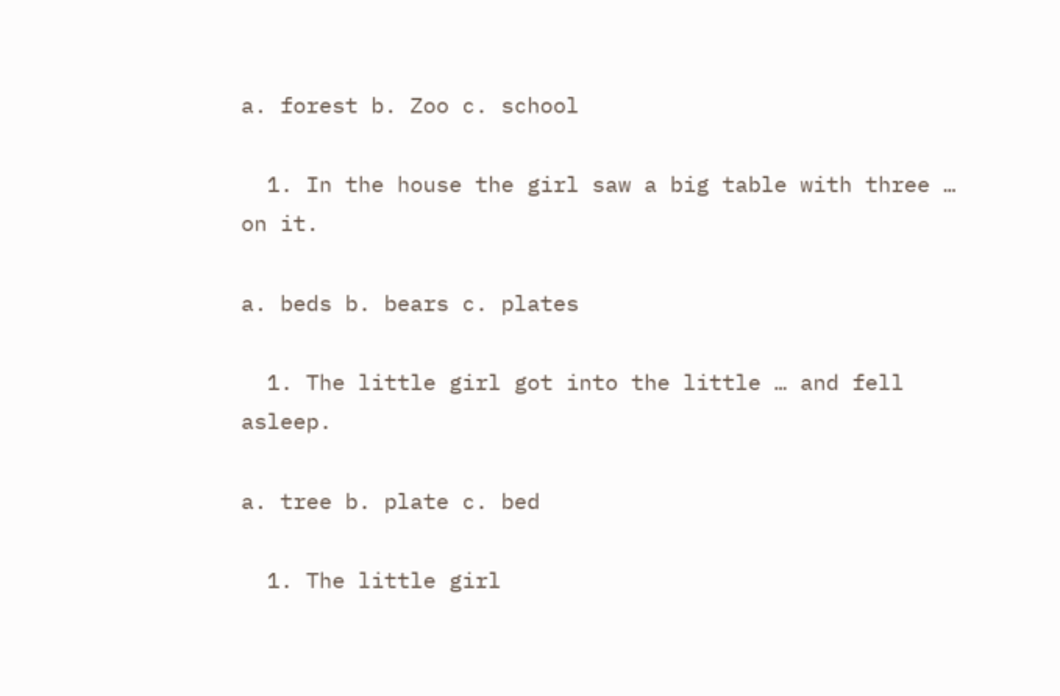a. forest b. Zoo c. school

  1. In the house the girl saw a big table with three … on it.

a. beds b. bears c. plates

  1. The little girl got into the little … and fell asleep.

a. tree b. plate c. bed

  1. The little girl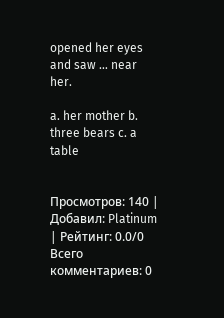opened her eyes and saw … near her.

a. her mother b. three bears c. a table


Просмотров: 140 | Добавил: Platinum | Рейтинг: 0.0/0
Всего комментариев: 0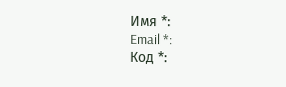Имя *:
Email *:
Код *: